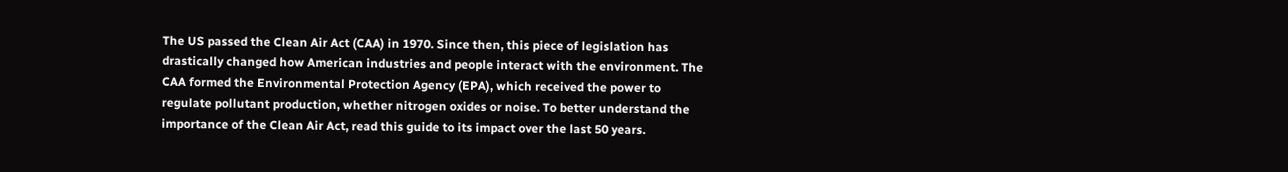The US passed the Clean Air Act (CAA) in 1970. Since then, this piece of legislation has drastically changed how American industries and people interact with the environment. The CAA formed the Environmental Protection Agency (EPA), which received the power to regulate pollutant production, whether nitrogen oxides or noise. To better understand the importance of the Clean Air Act, read this guide to its impact over the last 50 years.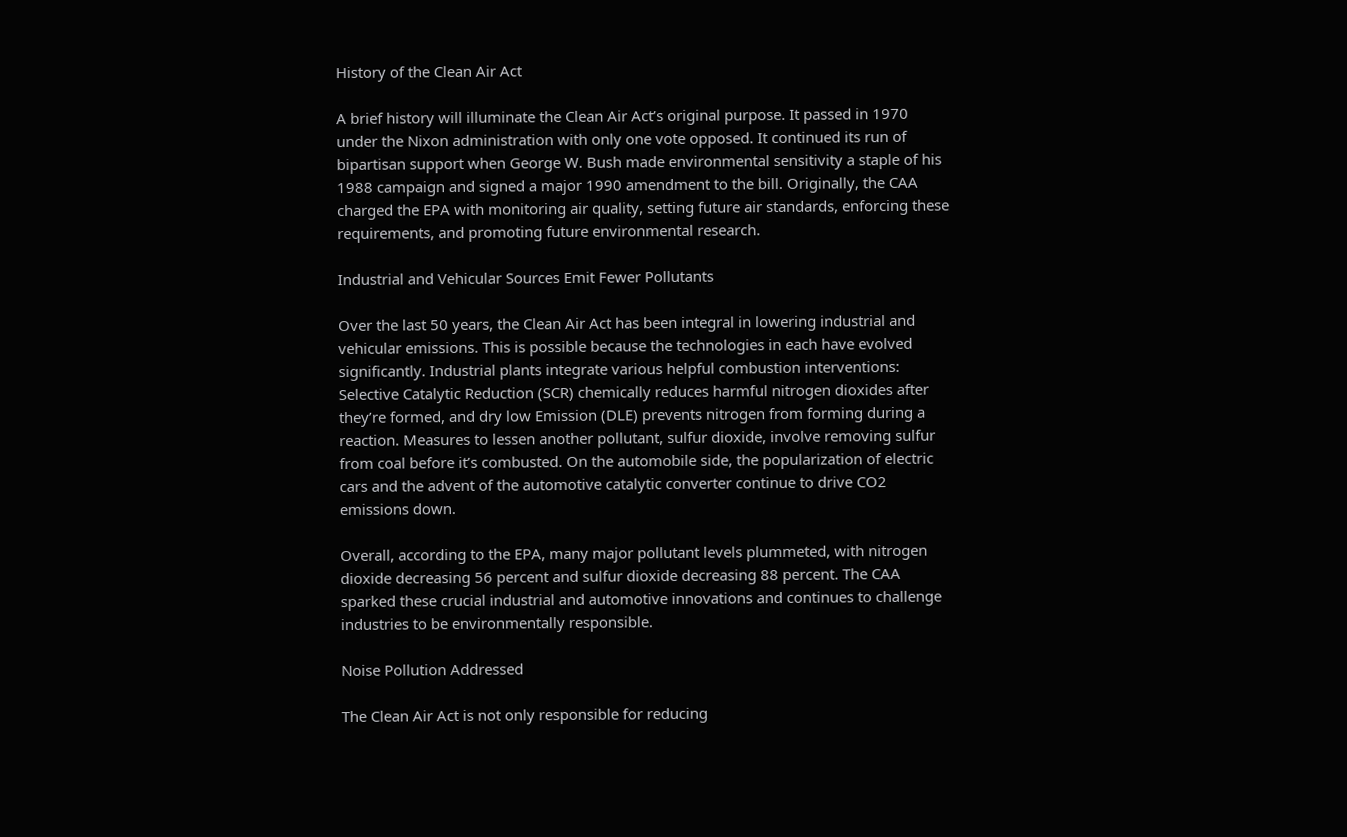History of the Clean Air Act

A brief history will illuminate the Clean Air Act’s original purpose. It passed in 1970 under the Nixon administration with only one vote opposed. It continued its run of bipartisan support when George W. Bush made environmental sensitivity a staple of his 1988 campaign and signed a major 1990 amendment to the bill. Originally, the CAA charged the EPA with monitoring air quality, setting future air standards, enforcing these requirements, and promoting future environmental research.

Industrial and Vehicular Sources Emit Fewer Pollutants

Over the last 50 years, the Clean Air Act has been integral in lowering industrial and vehicular emissions. This is possible because the technologies in each have evolved significantly. Industrial plants integrate various helpful combustion interventions: Selective Catalytic Reduction (SCR) chemically reduces harmful nitrogen dioxides after they’re formed, and dry low Emission (DLE) prevents nitrogen from forming during a reaction. Measures to lessen another pollutant, sulfur dioxide, involve removing sulfur from coal before it’s combusted. On the automobile side, the popularization of electric cars and the advent of the automotive catalytic converter continue to drive CO2 emissions down.

Overall, according to the EPA, many major pollutant levels plummeted, with nitrogen dioxide decreasing 56 percent and sulfur dioxide decreasing 88 percent. The CAA sparked these crucial industrial and automotive innovations and continues to challenge industries to be environmentally responsible.

Noise Pollution Addressed

The Clean Air Act is not only responsible for reducing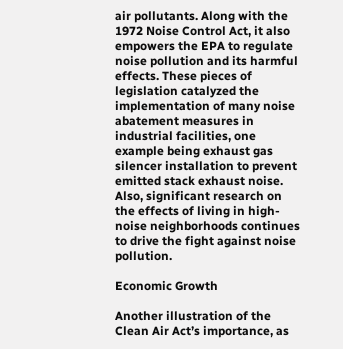air pollutants. Along with the 1972 Noise Control Act, it also empowers the EPA to regulate noise pollution and its harmful effects. These pieces of legislation catalyzed the implementation of many noise abatement measures in industrial facilities, one example being exhaust gas silencer installation to prevent emitted stack exhaust noise. Also, significant research on the effects of living in high-noise neighborhoods continues to drive the fight against noise pollution.

Economic Growth

Another illustration of the Clean Air Act’s importance, as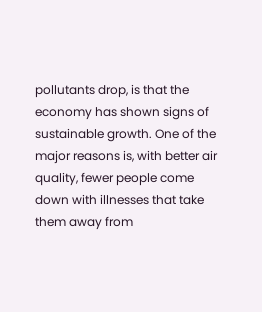pollutants drop, is that the economy has shown signs of sustainable growth. One of the major reasons is, with better air quality, fewer people come down with illnesses that take them away from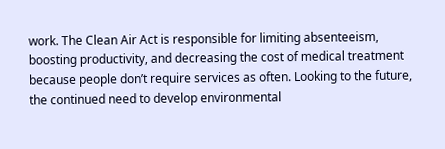work. The Clean Air Act is responsible for limiting absenteeism, boosting productivity, and decreasing the cost of medical treatment because people don’t require services as often. Looking to the future, the continued need to develop environmental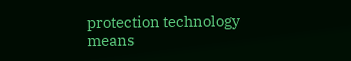protection technology means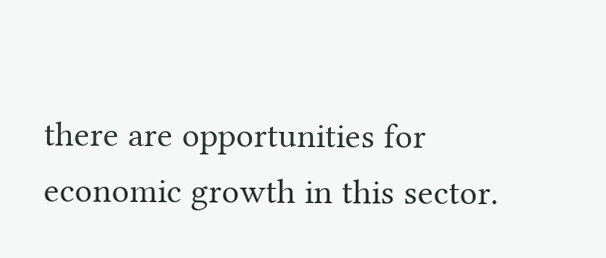there are opportunities for economic growth in this sector.